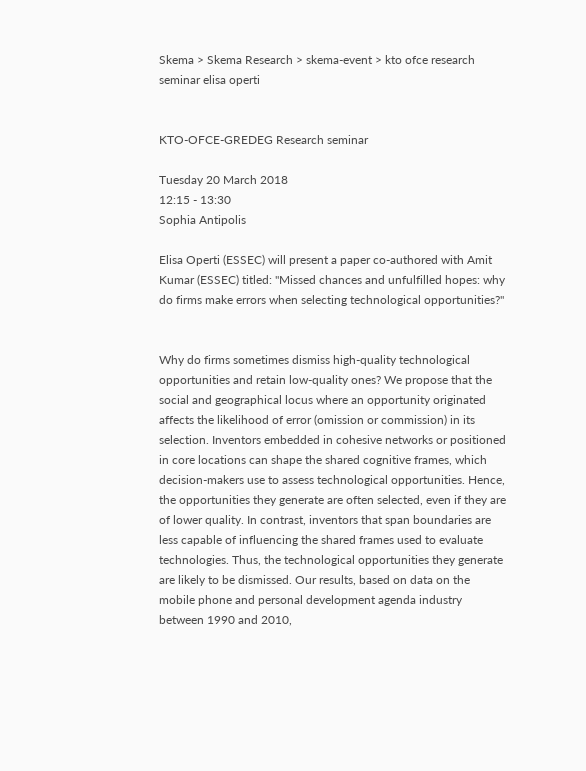Skema > Skema Research > skema-event > kto ofce research seminar elisa operti


KTO-OFCE-GREDEG Research seminar

Tuesday 20 March 2018
12:15 - 13:30
Sophia Antipolis

Elisa Operti (ESSEC) will present a paper co-authored with Amit Kumar (ESSEC) titled: "Missed chances and unfulfilled hopes: why do firms make errors when selecting technological opportunities?"


Why do firms sometimes dismiss high-quality technological opportunities and retain low-quality ones? We propose that the social and geographical locus where an opportunity originated affects the likelihood of error (omission or commission) in its selection. Inventors embedded in cohesive networks or positioned in core locations can shape the shared cognitive frames, which decision-makers use to assess technological opportunities. Hence, the opportunities they generate are often selected, even if they are of lower quality. In contrast, inventors that span boundaries are less capable of influencing the shared frames used to evaluate technologies. Thus, the technological opportunities they generate are likely to be dismissed. Our results, based on data on the mobile phone and personal development agenda industry between 1990 and 2010,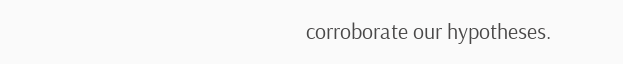corroborate our hypotheses.